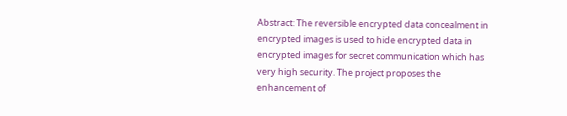Abstract: The reversible encrypted data concealment in encrypted images is used to hide encrypted data in encrypted images for secret communication which has very high security. The project proposes the enhancement of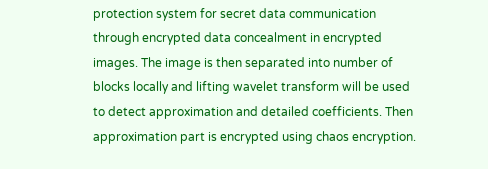protection system for secret data communication through encrypted data concealment in encrypted images. The image is then separated into number of blocks locally and lifting wavelet transform will be used to detect approximation and detailed coefficients. Then approximation part is encrypted using chaos encryption.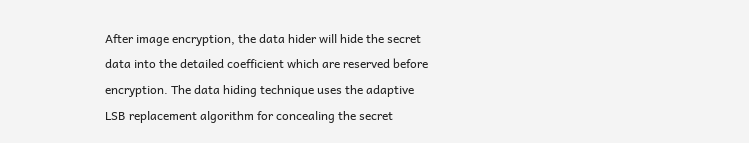After image encryption, the data hider will hide the secret data into the detailed coefficient which are reserved before encryption. The data hiding technique uses the adaptive LSB replacement algorithm for concealing the secret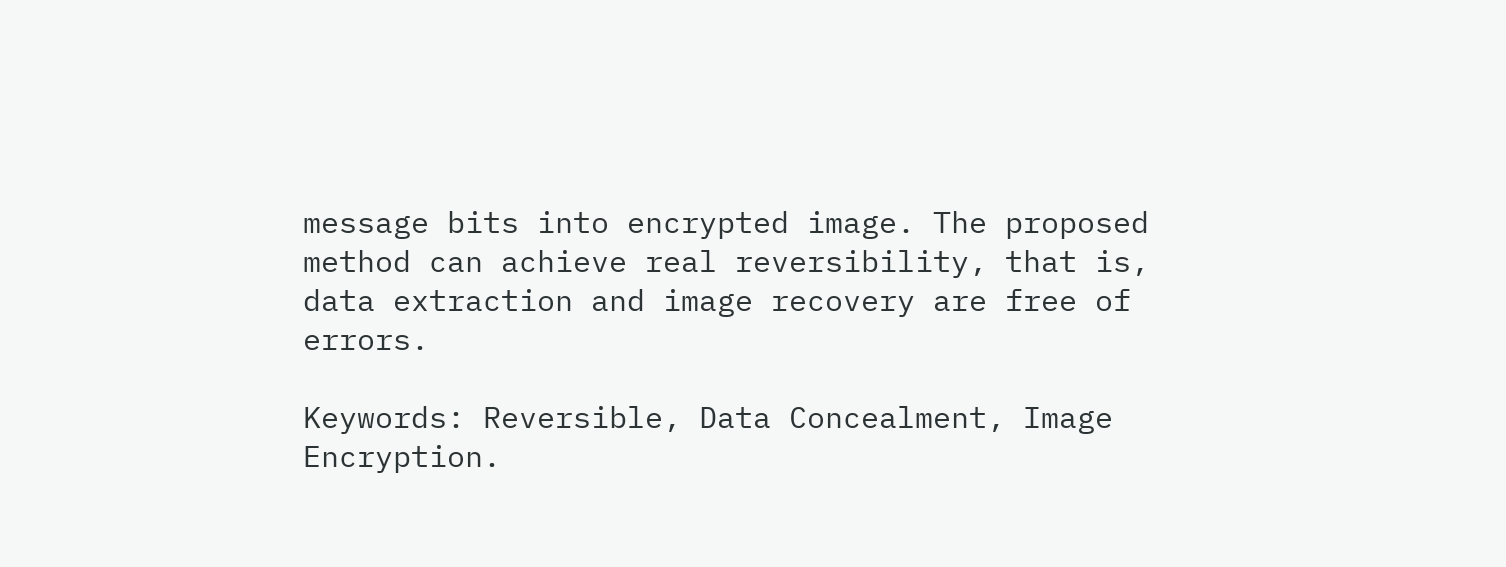message bits into encrypted image. The proposed method can achieve real reversibility, that is, data extraction and image recovery are free of errors.

Keywords: Reversible, Data Concealment, Image Encryption.